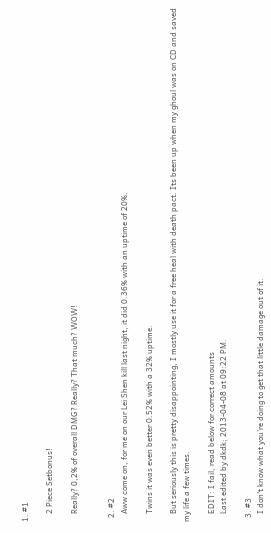1. #1

    2 Piece Setbonus!

    Really? 0,2% of overall DMG? Really? That much? WOW!


  2. #2
    Aww come on, for me on our Lei Shen kill last night, it did 0.36% with an uptime of 20%.

    Twins it was even better 0.52% with a 32% uptime.

    But seriously this is pretty disappointing, I mostly use it for a free heal with death pact. Its been up when my ghoul was on CD and saved my life a few times.

    EDIT: I fail, read below for correct amounts
    Last edited by dkdk; 2013-04-08 at 09:22 PM.

  3. #3
    I don't know what you're doing to get that little damage out of it.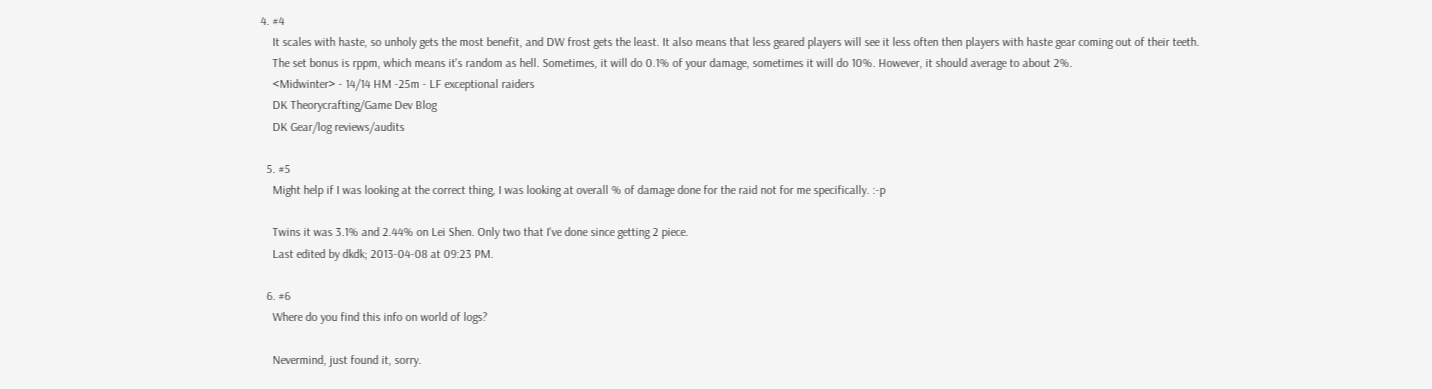4. #4
    It scales with haste, so unholy gets the most benefit, and DW frost gets the least. It also means that less geared players will see it less often then players with haste gear coming out of their teeth.
    The set bonus is rppm, which means it's random as hell. Sometimes, it will do 0.1% of your damage, sometimes it will do 10%. However, it should average to about 2%.
    <Midwinter> - 14/14 HM -25m - LF exceptional raiders
    DK Theorycrafting/Game Dev Blog
    DK Gear/log reviews/audits

  5. #5
    Might help if I was looking at the correct thing, I was looking at overall % of damage done for the raid not for me specifically. :-p

    Twins it was 3.1% and 2.44% on Lei Shen. Only two that I've done since getting 2 piece.
    Last edited by dkdk; 2013-04-08 at 09:23 PM.

  6. #6
    Where do you find this info on world of logs?

    Nevermind, just found it, sorry.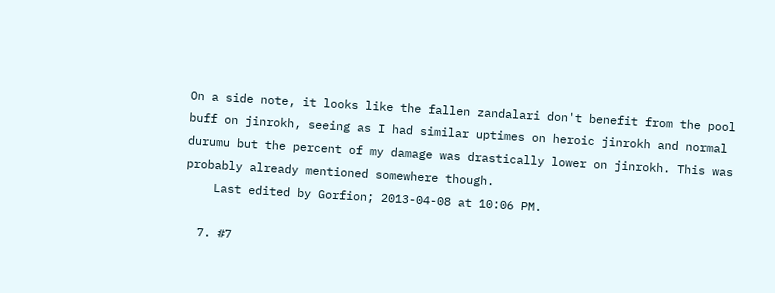On a side note, it looks like the fallen zandalari don't benefit from the pool buff on jinrokh, seeing as I had similar uptimes on heroic jinrokh and normal durumu but the percent of my damage was drastically lower on jinrokh. This was probably already mentioned somewhere though.
    Last edited by Gorfion; 2013-04-08 at 10:06 PM.

  7. #7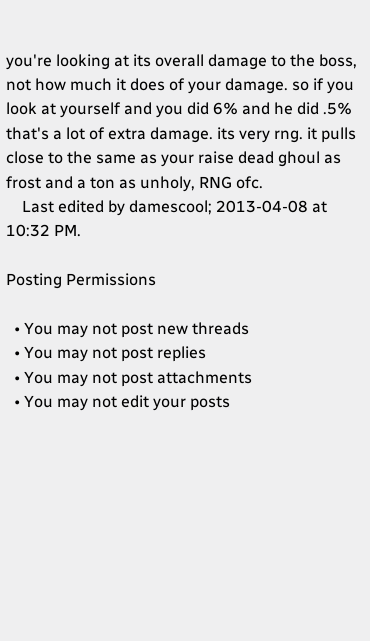you're looking at its overall damage to the boss, not how much it does of your damage. so if you look at yourself and you did 6% and he did .5% that's a lot of extra damage. its very rng. it pulls close to the same as your raise dead ghoul as frost and a ton as unholy, RNG ofc.
    Last edited by damescool; 2013-04-08 at 10:32 PM.

Posting Permissions

  • You may not post new threads
  • You may not post replies
  • You may not post attachments
  • You may not edit your posts